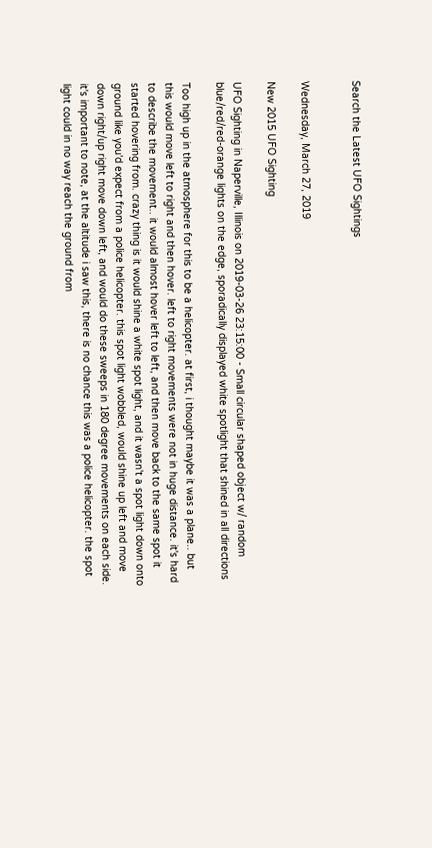Search the Latest UFO Sightings


Wednesday, March 27, 2019

New 2015 UFO Sighting

UFO Sighting in Naperville, Illinois on 2019-03-26 23:15:00 - Small circular shaped object w/ random blue/red/red-orange lights on the edge, sporadically displayed white spotlight that shined in all directions

Too high up in the atmosphere for this to be a helicopter. at first, i thought maybe it was a plane.. but this would move left to right and then hover. left to right movements were not in huge distance. it's hard to describe the movement.. it would almost hover left to left, and then move back to the same spot it started hovering from. crazy thing is it would shine a white spot light, and it wasn't a spot light down onto ground like you'd expect from a police helicopter. this spot light wobbled, would shine up left and move down right/up right move down left, and would do these sweeps in 180 degree movements on each side. it's important to note, at the altitude i saw this, there is no chance this was a police helicopter. the spot light could in no way reach the ground from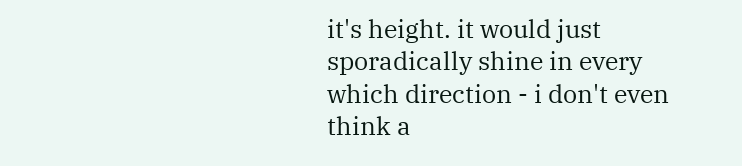it's height. it would just sporadically shine in every which direction - i don't even think a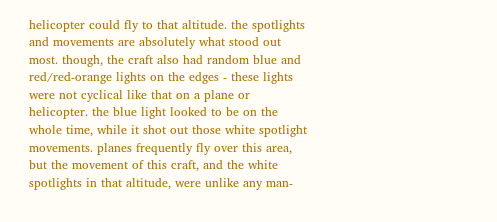helicopter could fly to that altitude. the spotlights and movements are absolutely what stood out most. though, the craft also had random blue and red/red-orange lights on the edges - these lights were not cyclical like that on a plane or helicopter. the blue light looked to be on the whole time, while it shot out those white spotlight movements. planes frequently fly over this area, but the movement of this craft, and the white spotlights in that altitude, were unlike any man-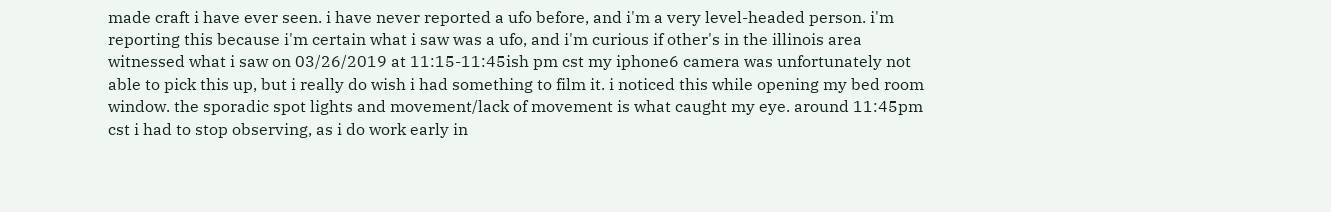made craft i have ever seen. i have never reported a ufo before, and i'm a very level-headed person. i'm reporting this because i'm certain what i saw was a ufo, and i'm curious if other's in the illinois area witnessed what i saw on 03/26/2019 at 11:15-11:45ish pm cst my iphone6 camera was unfortunately not able to pick this up, but i really do wish i had something to film it. i noticed this while opening my bed room window. the sporadic spot lights and movement/lack of movement is what caught my eye. around 11:45pm cst i had to stop observing, as i do work early in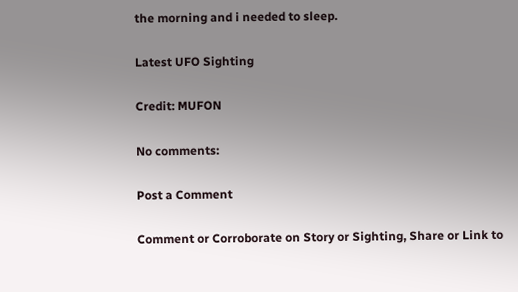the morning and i needed to sleep.

Latest UFO Sighting

Credit: MUFON

No comments:

Post a Comment

Comment or Corroborate on Story or Sighting, Share or Link to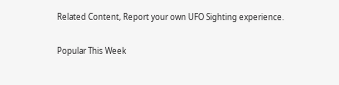Related Content, Report your own UFO Sighting experience.

Popular This Week